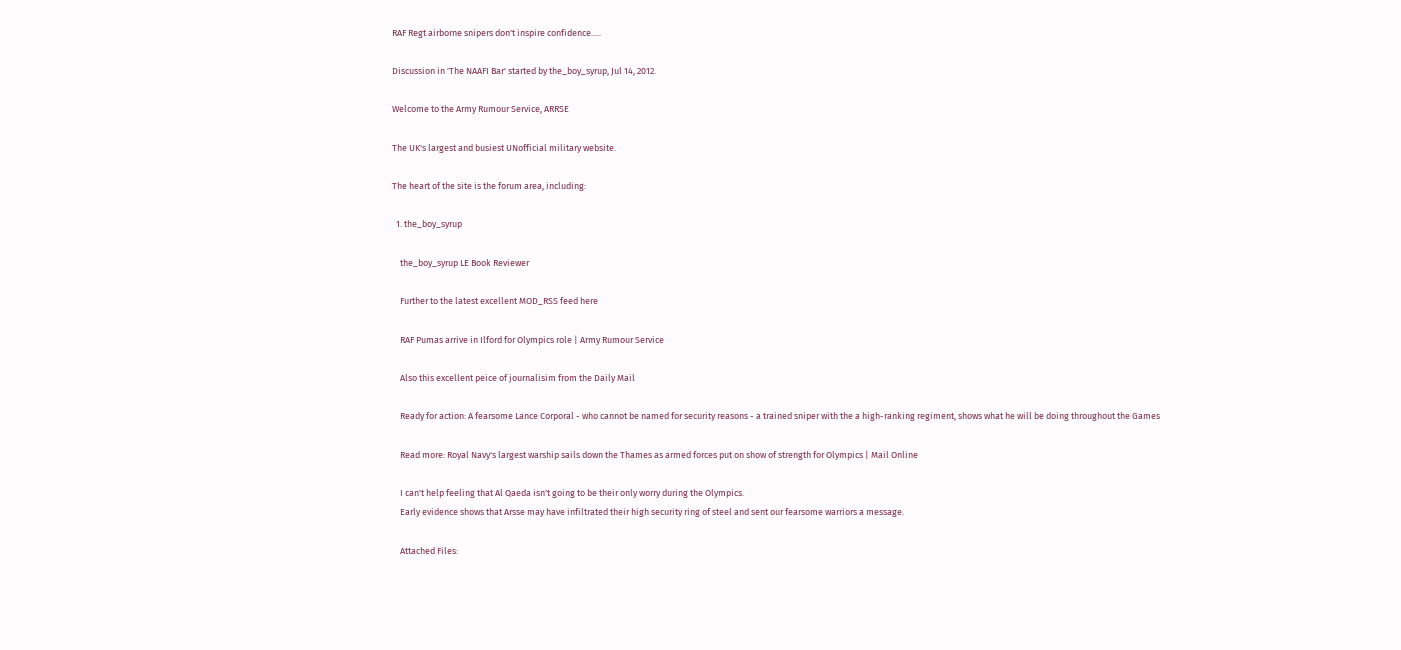RAF Regt airborne snipers don't inspire confidence.....

Discussion in 'The NAAFI Bar' started by the_boy_syrup, Jul 14, 2012.

Welcome to the Army Rumour Service, ARRSE

The UK's largest and busiest UNofficial military website.

The heart of the site is the forum area, including:

  1. the_boy_syrup

    the_boy_syrup LE Book Reviewer

    Further to the latest excellent MOD_RSS feed here

    RAF Pumas arrive in Ilford for Olympics role | Army Rumour Service

    Also this excellent peice of journalisim from the Daily Mail

    Ready for action: A fearsome Lance Corporal - who cannot be named for security reasons - a trained sniper with the a high-ranking regiment, shows what he will be doing throughout the Games

    Read more: Royal Navy's largest warship sails down the Thames as armed forces put on show of strength for Olympics | Mail Online

    I can't help feeling that Al Qaeda isn't going to be their only worry during the Olympics.
    Early evidence shows that Arsse may have infiltrated their high security ring of steel and sent our fearsome warriors a message.

    Attached Files: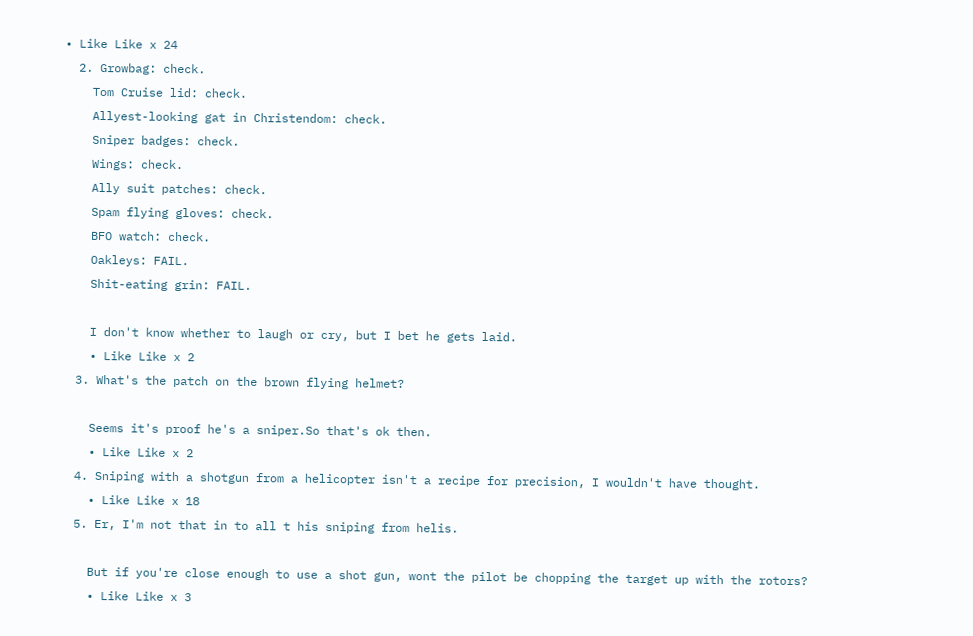• Like Like x 24
  2. Growbag: check.
    Tom Cruise lid: check.
    Allyest-looking gat in Christendom: check.
    Sniper badges: check.
    Wings: check.
    Ally suit patches: check.
    Spam flying gloves: check.
    BFO watch: check.
    Oakleys: FAIL.
    Shit-eating grin: FAIL.

    I don't know whether to laugh or cry, but I bet he gets laid.
    • Like Like x 2
  3. What's the patch on the brown flying helmet?

    Seems it's proof he's a sniper.So that's ok then.
    • Like Like x 2
  4. Sniping with a shotgun from a helicopter isn't a recipe for precision, I wouldn't have thought.
    • Like Like x 18
  5. Er, I'm not that in to all t his sniping from helis.

    But if you're close enough to use a shot gun, wont the pilot be chopping the target up with the rotors?
    • Like Like x 3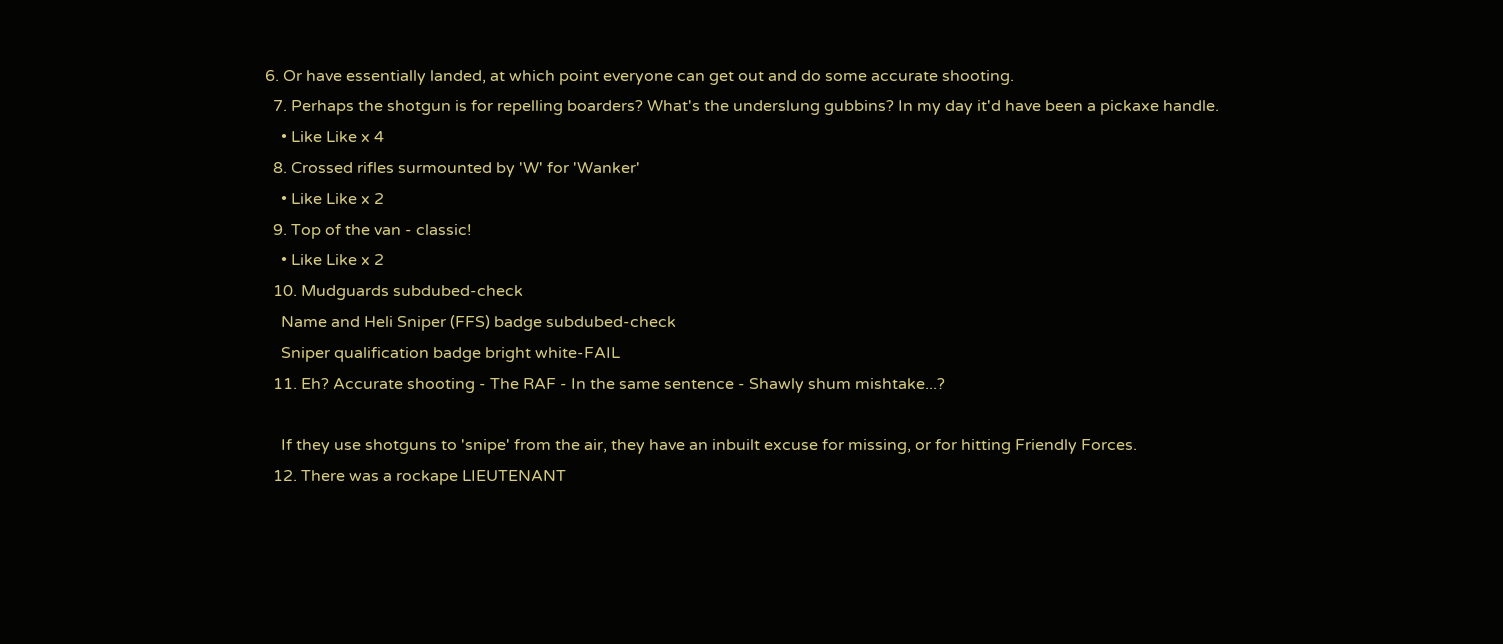6. Or have essentially landed, at which point everyone can get out and do some accurate shooting.
  7. Perhaps the shotgun is for repelling boarders? What's the underslung gubbins? In my day it'd have been a pickaxe handle.
    • Like Like x 4
  8. Crossed rifles surmounted by 'W' for 'Wanker'
    • Like Like x 2
  9. Top of the van - classic!
    • Like Like x 2
  10. Mudguards subdubed-check
    Name and Heli Sniper (FFS) badge subdubed-check
    Sniper qualification badge bright white-FAIL
  11. Eh? Accurate shooting - The RAF - In the same sentence - Shawly shum mishtake...?

    If they use shotguns to 'snipe' from the air, they have an inbuilt excuse for missing, or for hitting Friendly Forces.
  12. There was a rockape LIEUTENANT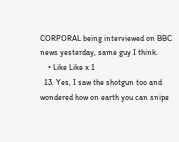CORPORAL being interviewed on BBC news yesterday, same guy I think.
    • Like Like x 1
  13. Yes, I saw the shotgun too and wondered how on earth you can snipe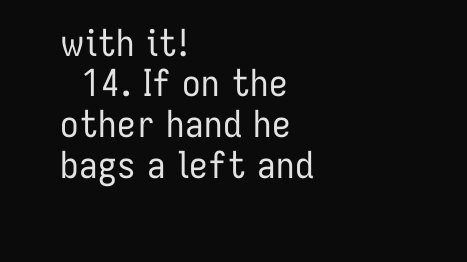with it!
  14. If on the other hand he bags a left and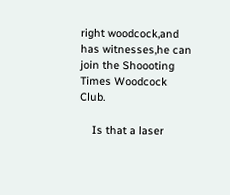right woodcock,and has witnesses,he can join the Shoooting Times Woodcock Club.

    Is that a laser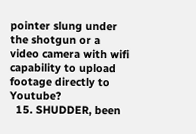pointer slung under the shotgun or a video camera with wifi capability to upload footage directly to Youtube?
  15. SHUDDER, been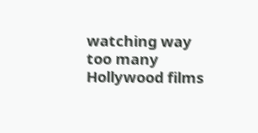watching way too many Hollywood films